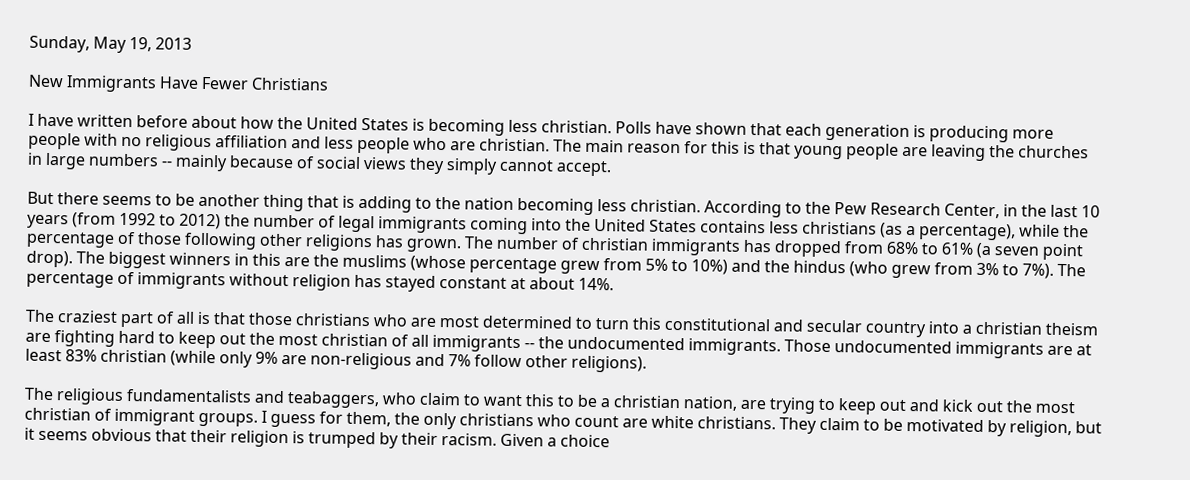Sunday, May 19, 2013

New Immigrants Have Fewer Christians

I have written before about how the United States is becoming less christian. Polls have shown that each generation is producing more people with no religious affiliation and less people who are christian. The main reason for this is that young people are leaving the churches in large numbers -- mainly because of social views they simply cannot accept.

But there seems to be another thing that is adding to the nation becoming less christian. According to the Pew Research Center, in the last 10 years (from 1992 to 2012) the number of legal immigrants coming into the United States contains less christians (as a percentage), while the percentage of those following other religions has grown. The number of christian immigrants has dropped from 68% to 61% (a seven point drop). The biggest winners in this are the muslims (whose percentage grew from 5% to 10%) and the hindus (who grew from 3% to 7%). The percentage of immigrants without religion has stayed constant at about 14%.

The craziest part of all is that those christians who are most determined to turn this constitutional and secular country into a christian theism are fighting hard to keep out the most christian of all immigrants -- the undocumented immigrants. Those undocumented immigrants are at least 83% christian (while only 9% are non-religious and 7% follow other religions).

The religious fundamentalists and teabaggers, who claim to want this to be a christian nation, are trying to keep out and kick out the most christian of immigrant groups. I guess for them, the only christians who count are white christians. They claim to be motivated by religion, but it seems obvious that their religion is trumped by their racism. Given a choice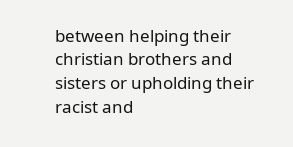between helping their christian brothers and sisters or upholding their racist and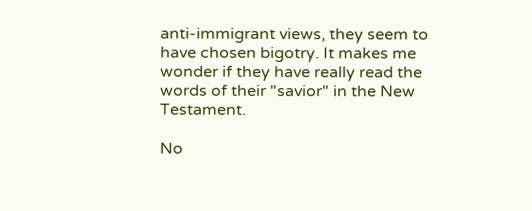anti-immigrant views, they seem to have chosen bigotry. It makes me wonder if they have really read the words of their "savior" in the New Testament.

No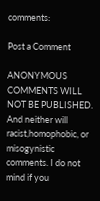comments:

Post a Comment

ANONYMOUS COMMENTS WILL NOT BE PUBLISHED. And neither will racist,homophobic, or misogynistic comments. I do not mind if you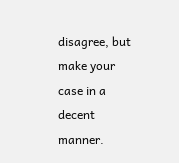disagree, but make your case in a decent manner.